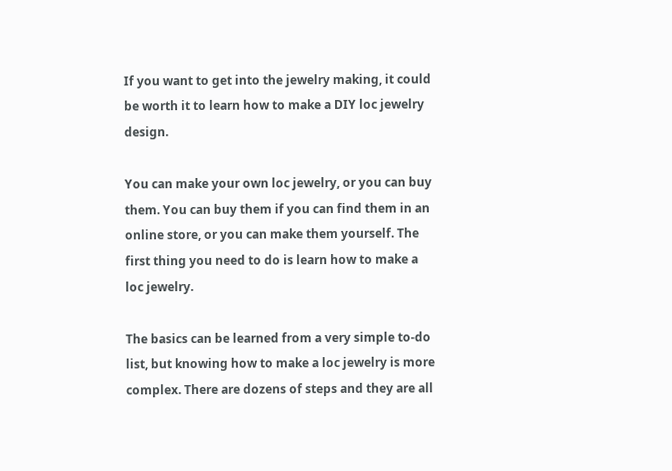If you want to get into the jewelry making, it could be worth it to learn how to make a DIY loc jewelry design.

You can make your own loc jewelry, or you can buy them. You can buy them if you can find them in an online store, or you can make them yourself. The first thing you need to do is learn how to make a loc jewelry.

The basics can be learned from a very simple to-do list, but knowing how to make a loc jewelry is more complex. There are dozens of steps and they are all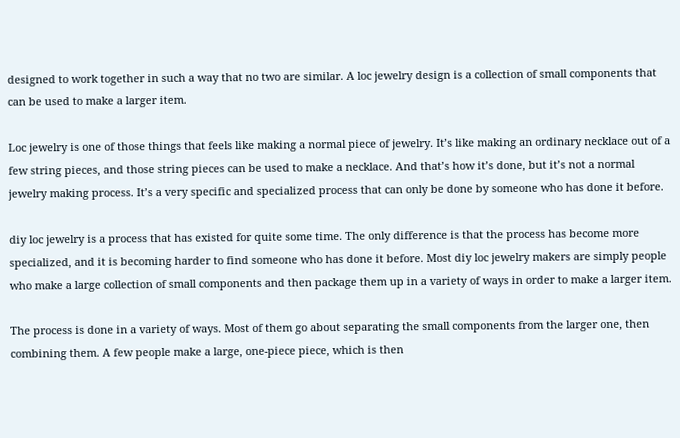designed to work together in such a way that no two are similar. A loc jewelry design is a collection of small components that can be used to make a larger item.

Loc jewelry is one of those things that feels like making a normal piece of jewelry. It’s like making an ordinary necklace out of a few string pieces, and those string pieces can be used to make a necklace. And that’s how it’s done, but it’s not a normal jewelry making process. It’s a very specific and specialized process that can only be done by someone who has done it before.

diy loc jewelry is a process that has existed for quite some time. The only difference is that the process has become more specialized, and it is becoming harder to find someone who has done it before. Most diy loc jewelry makers are simply people who make a large collection of small components and then package them up in a variety of ways in order to make a larger item.

The process is done in a variety of ways. Most of them go about separating the small components from the larger one, then combining them. A few people make a large, one-piece piece, which is then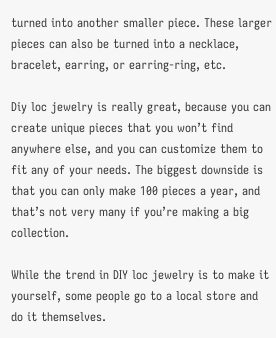turned into another smaller piece. These larger pieces can also be turned into a necklace, bracelet, earring, or earring-ring, etc.

Diy loc jewelry is really great, because you can create unique pieces that you won’t find anywhere else, and you can customize them to fit any of your needs. The biggest downside is that you can only make 100 pieces a year, and that’s not very many if you’re making a big collection.

While the trend in DIY loc jewelry is to make it yourself, some people go to a local store and do it themselves.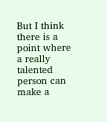But I think there is a point where a really talented person can make a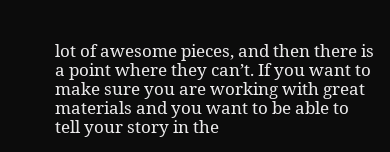lot of awesome pieces, and then there is a point where they can’t. If you want to make sure you are working with great materials and you want to be able to tell your story in the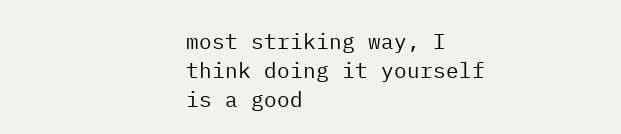most striking way, I think doing it yourself is a good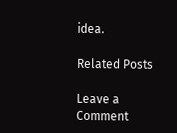idea.

Related Posts

Leave a Comment